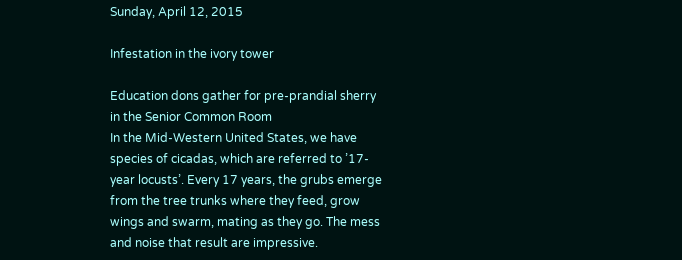Sunday, April 12, 2015

Infestation in the ivory tower

Education dons gather for pre-prandial sherry in the Senior Common Room
In the Mid-Western United States, we have species of cicadas, which are referred to ’17-year locusts’. Every 17 years, the grubs emerge from the tree trunks where they feed, grow wings and swarm, mating as they go. The mess and noise that result are impressive.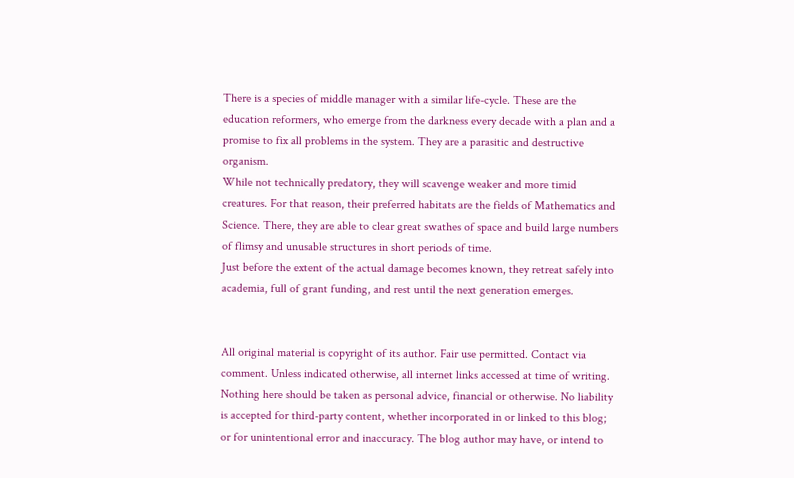There is a species of middle manager with a similar life-cycle. These are the education reformers, who emerge from the darkness every decade with a plan and a promise to fix all problems in the system. They are a parasitic and destructive organism.
While not technically predatory, they will scavenge weaker and more timid creatures. For that reason, their preferred habitats are the fields of Mathematics and Science. There, they are able to clear great swathes of space and build large numbers of flimsy and unusable structures in short periods of time.
Just before the extent of the actual damage becomes known, they retreat safely into academia, full of grant funding, and rest until the next generation emerges.


All original material is copyright of its author. Fair use permitted. Contact via comment. Unless indicated otherwise, all internet links accessed at time of writing. Nothing here should be taken as personal advice, financial or otherwise. No liability is accepted for third-party content, whether incorporated in or linked to this blog; or for unintentional error and inaccuracy. The blog author may have, or intend to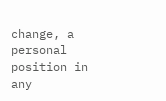change, a personal position in any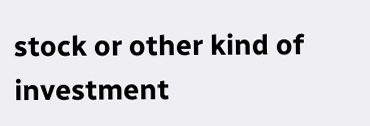stock or other kind of investment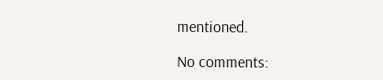mentioned.

No comments: